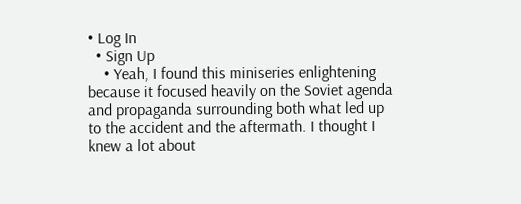• Log In
  • Sign Up
    • Yeah, I found this miniseries enlightening because it focused heavily on the Soviet agenda and propaganda surrounding both what led up to the accident and the aftermath. I thought I knew a lot about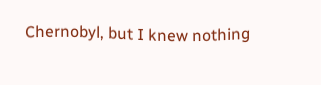Chernobyl, but I knew nothing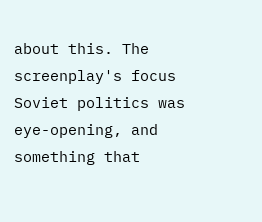about this. The screenplay's focus Soviet politics was eye-opening, and something that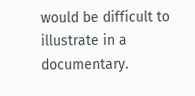would be difficult to illustrate in a documentary.